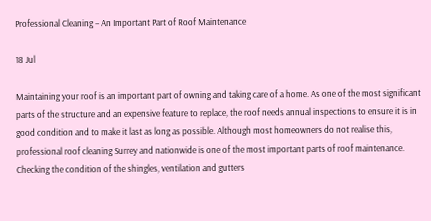Professional Cleaning – An Important Part of Roof Maintenance

18 Jul

Maintaining your roof is an important part of owning and taking care of a home. As one of the most significant parts of the structure and an expensive feature to replace, the roof needs annual inspections to ensure it is in good condition and to make it last as long as possible. Although most homeowners do not realise this, professional roof cleaning Surrey and nationwide is one of the most important parts of roof maintenance. Checking the condition of the shingles, ventilation and gutters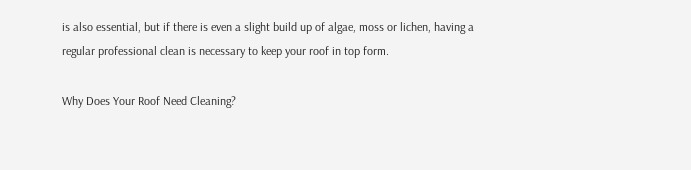is also essential, but if there is even a slight build up of algae, moss or lichen, having a regular professional clean is necessary to keep your roof in top form.

Why Does Your Roof Need Cleaning?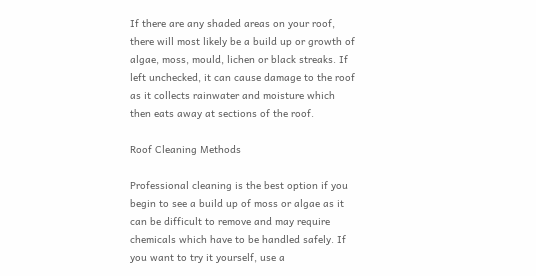If there are any shaded areas on your roof, there will most likely be a build up or growth of algae, moss, mould, lichen or black streaks. If left unchecked, it can cause damage to the roof as it collects rainwater and moisture which then eats away at sections of the roof.

Roof Cleaning Methods

Professional cleaning is the best option if you begin to see a build up of moss or algae as it can be difficult to remove and may require chemicals which have to be handled safely. If you want to try it yourself, use a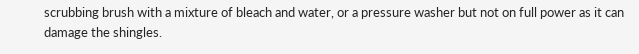scrubbing brush with a mixture of bleach and water, or a pressure washer but not on full power as it can damage the shingles.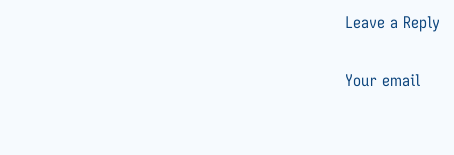Leave a Reply

Your email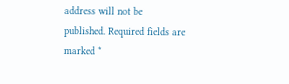address will not be published. Required fields are marked *